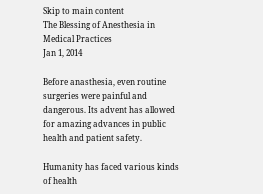Skip to main content
The Blessing of Anesthesia in Medical Practices
Jan 1, 2014

Before anasthesia, even routine surgeries were painful and dangerous. Its advent has allowed for amazing advances in public health and patient safety.

Humanity has faced various kinds of health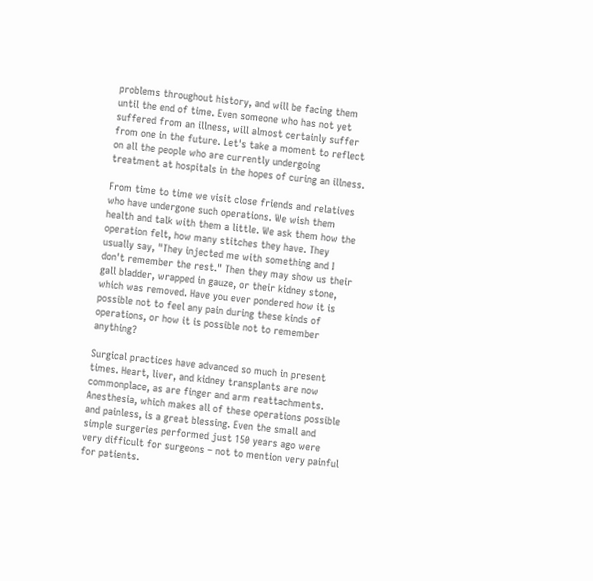problems throughout history, and will be facing them until the end of time. Even someone who has not yet suffered from an illness, will almost certainly suffer from one in the future. Let's take a moment to reflect on all the people who are currently undergoing treatment at hospitals in the hopes of curing an illness.

From time to time we visit close friends and relatives who have undergone such operations. We wish them health and talk with them a little. We ask them how the operation felt, how many stitches they have. They usually say, "They injected me with something and I don't remember the rest." Then they may show us their gall bladder, wrapped in gauze, or their kidney stone, which was removed. Have you ever pondered how it is possible not to feel any pain during these kinds of operations, or how it is possible not to remember anything?

Surgical practices have advanced so much in present times. Heart, liver, and kidney transplants are now commonplace, as are finger and arm reattachments. Anesthesia, which makes all of these operations possible and painless, is a great blessing. Even the small and simple surgeries performed just 150 years ago were very difficult for surgeons – not to mention very painful for patients.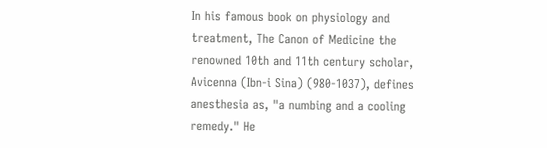In his famous book on physiology and treatment, The Canon of Medicine the renowned 10th and 11th century scholar, Avicenna (Ibn-i Sina) (980-1037), defines anesthesia as, "a numbing and a cooling remedy." He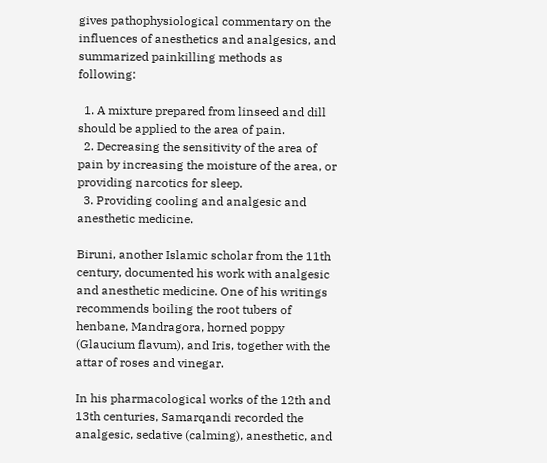gives pathophysiological commentary on the influences of anesthetics and analgesics, and summarized painkilling methods as following:

  1. A mixture prepared from linseed and dill should be applied to the area of pain.
  2. Decreasing the sensitivity of the area of pain by increasing the moisture of the area, or providing narcotics for sleep.
  3. Providing cooling and analgesic and anesthetic medicine.

Biruni, another Islamic scholar from the 11th century, documented his work with analgesic and anesthetic medicine. One of his writings recommends boiling the root tubers of henbane, Mandragora, horned poppy (Glaucium flavum), and Iris, together with the attar of roses and vinegar.

In his pharmacological works of the 12th and 13th centuries, Samarqandi recorded the analgesic, sedative (calming), anesthetic, and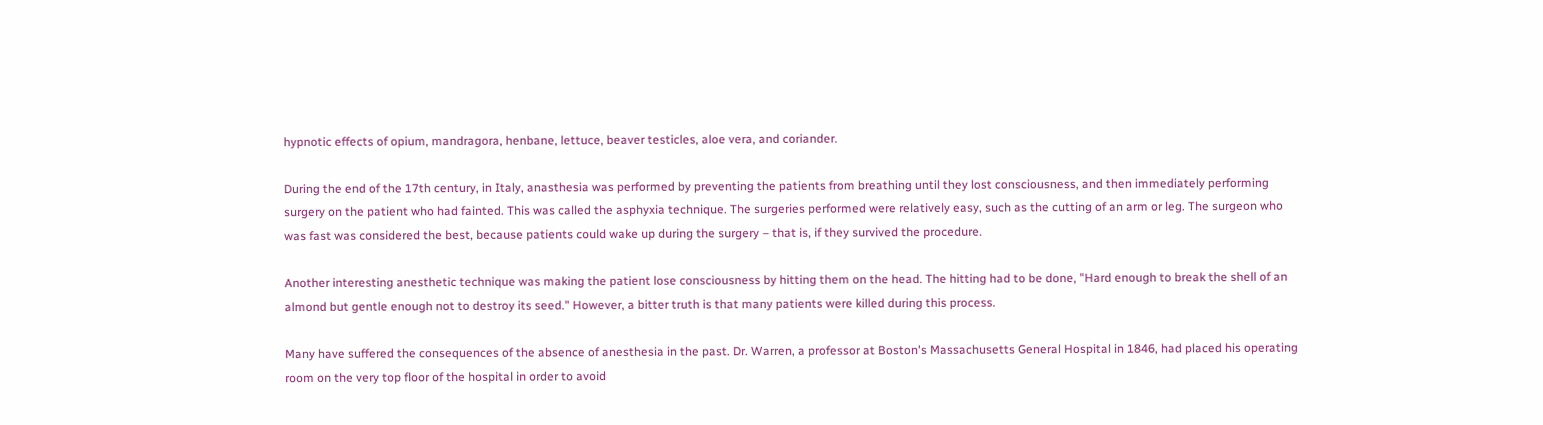hypnotic effects of opium, mandragora, henbane, lettuce, beaver testicles, aloe vera, and coriander.

During the end of the 17th century, in Italy, anasthesia was performed by preventing the patients from breathing until they lost consciousness, and then immediately performing surgery on the patient who had fainted. This was called the asphyxia technique. The surgeries performed were relatively easy, such as the cutting of an arm or leg. The surgeon who was fast was considered the best, because patients could wake up during the surgery – that is, if they survived the procedure.

Another interesting anesthetic technique was making the patient lose consciousness by hitting them on the head. The hitting had to be done, "Hard enough to break the shell of an almond but gentle enough not to destroy its seed." However, a bitter truth is that many patients were killed during this process.

Many have suffered the consequences of the absence of anesthesia in the past. Dr. Warren, a professor at Boston's Massachusetts General Hospital in 1846, had placed his operating room on the very top floor of the hospital in order to avoid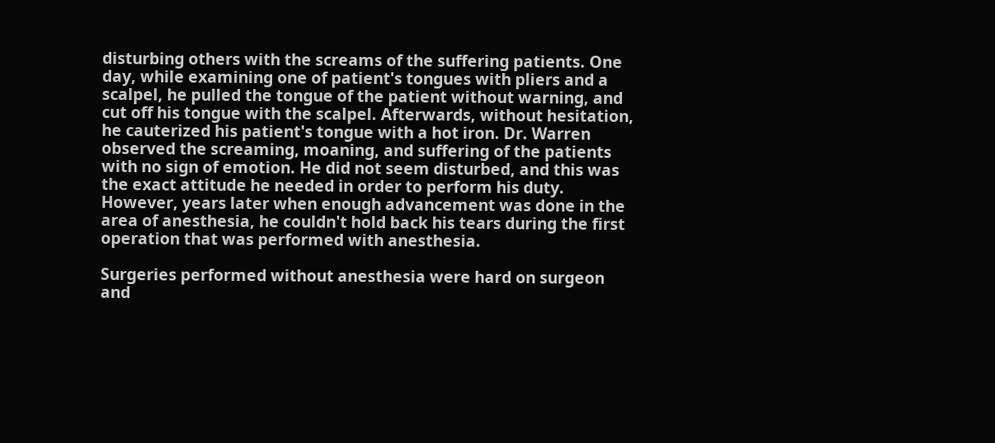disturbing others with the screams of the suffering patients. One day, while examining one of patient's tongues with pliers and a scalpel, he pulled the tongue of the patient without warning, and cut off his tongue with the scalpel. Afterwards, without hesitation, he cauterized his patient's tongue with a hot iron. Dr. Warren observed the screaming, moaning, and suffering of the patients with no sign of emotion. He did not seem disturbed, and this was the exact attitude he needed in order to perform his duty. However, years later when enough advancement was done in the area of anesthesia, he couldn't hold back his tears during the first operation that was performed with anesthesia.

Surgeries performed without anesthesia were hard on surgeon and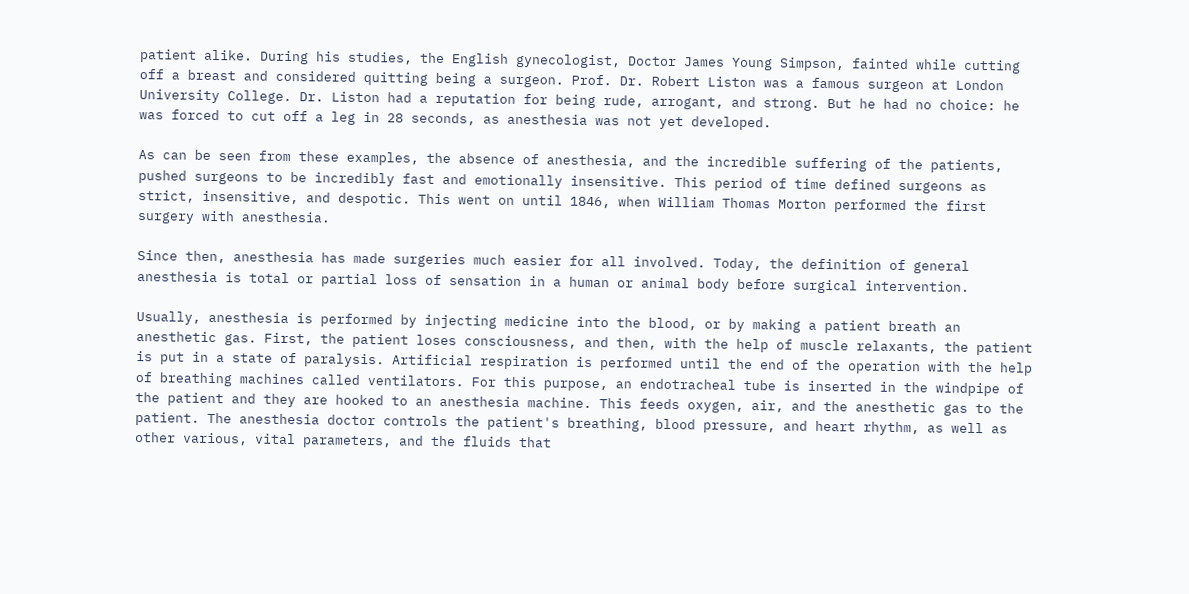patient alike. During his studies, the English gynecologist, Doctor James Young Simpson, fainted while cutting off a breast and considered quitting being a surgeon. Prof. Dr. Robert Liston was a famous surgeon at London University College. Dr. Liston had a reputation for being rude, arrogant, and strong. But he had no choice: he was forced to cut off a leg in 28 seconds, as anesthesia was not yet developed.

As can be seen from these examples, the absence of anesthesia, and the incredible suffering of the patients, pushed surgeons to be incredibly fast and emotionally insensitive. This period of time defined surgeons as strict, insensitive, and despotic. This went on until 1846, when William Thomas Morton performed the first surgery with anesthesia.

Since then, anesthesia has made surgeries much easier for all involved. Today, the definition of general anesthesia is total or partial loss of sensation in a human or animal body before surgical intervention.

Usually, anesthesia is performed by injecting medicine into the blood, or by making a patient breath an anesthetic gas. First, the patient loses consciousness, and then, with the help of muscle relaxants, the patient is put in a state of paralysis. Artificial respiration is performed until the end of the operation with the help of breathing machines called ventilators. For this purpose, an endotracheal tube is inserted in the windpipe of the patient and they are hooked to an anesthesia machine. This feeds oxygen, air, and the anesthetic gas to the patient. The anesthesia doctor controls the patient's breathing, blood pressure, and heart rhythm, as well as other various, vital parameters, and the fluids that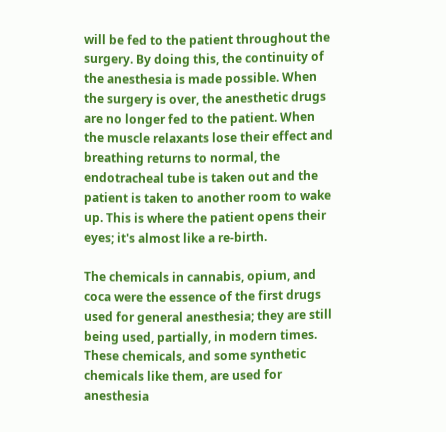will be fed to the patient throughout the surgery. By doing this, the continuity of the anesthesia is made possible. When the surgery is over, the anesthetic drugs are no longer fed to the patient. When the muscle relaxants lose their effect and breathing returns to normal, the endotracheal tube is taken out and the patient is taken to another room to wake up. This is where the patient opens their eyes; it's almost like a re-birth.

The chemicals in cannabis, opium, and coca were the essence of the first drugs used for general anesthesia; they are still being used, partially, in modern times. These chemicals, and some synthetic chemicals like them, are used for anesthesia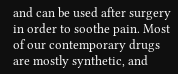and can be used after surgery in order to soothe pain. Most of our contemporary drugs are mostly synthetic, and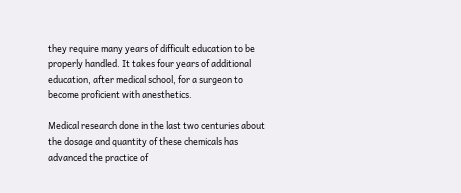they require many years of difficult education to be properly handled. It takes four years of additional education, after medical school, for a surgeon to become proficient with anesthetics.

Medical research done in the last two centuries about the dosage and quantity of these chemicals has advanced the practice of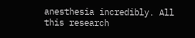anesthesia incredibly. All this research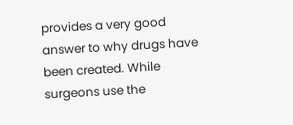provides a very good answer to why drugs have been created. While surgeons use the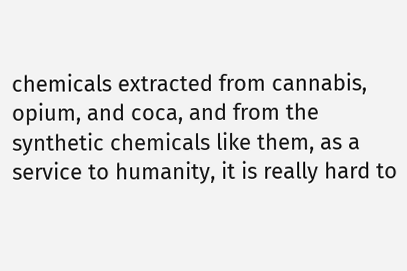chemicals extracted from cannabis, opium, and coca, and from the synthetic chemicals like them, as a service to humanity, it is really hard to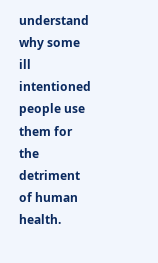understand why some ill intentioned people use them for the detriment of human health.